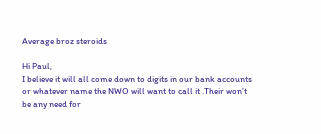Average broz steroids

Hi Paul,
I believe it will all come down to digits in our bank accounts or whatever name the NWO will want to call it .Their won’t be any need for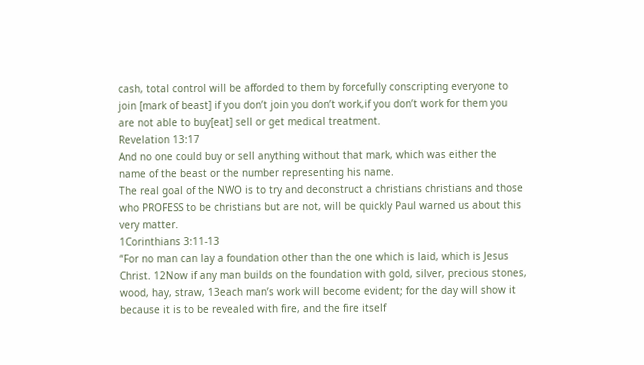cash, total control will be afforded to them by forcefully conscripting everyone to join [mark of beast] if you don’t join you don’t work,if you don’t work for them you are not able to buy[eat] sell or get medical treatment.
Revelation 13:17
And no one could buy or sell anything without that mark, which was either the name of the beast or the number representing his name.
The real goal of the NWO is to try and deconstruct a christians christians and those who PROFESS to be christians but are not, will be quickly Paul warned us about this very matter.
1Corinthians 3:11-13
“For no man can lay a foundation other than the one which is laid, which is Jesus Christ. 12Now if any man builds on the foundation with gold, silver, precious stones, wood, hay, straw, 13each man’s work will become evident; for the day will show it because it is to be revealed with fire, and the fire itself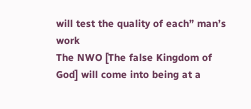will test the quality of each” man’s work
The NWO [The false Kingdom of God] will come into being at a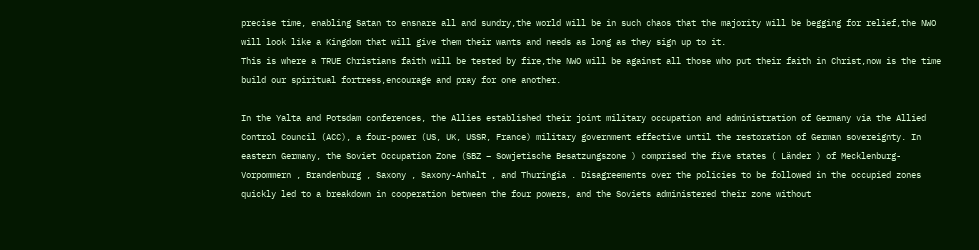precise time, enabling Satan to ensnare all and sundry,the world will be in such chaos that the majority will be begging for relief,the NWO will look like a Kingdom that will give them their wants and needs as long as they sign up to it.
This is where a TRUE Christians faith will be tested by fire,the NWO will be against all those who put their faith in Christ,now is the time build our spiritual fortress,encourage and pray for one another.

In the Yalta and Potsdam conferences, the Allies established their joint military occupation and administration of Germany via the Allied Control Council (ACC), a four-power (US, UK, USSR, France) military government effective until the restoration of German sovereignty. In eastern Germany, the Soviet Occupation Zone (SBZ – Sowjetische Besatzungszone ) comprised the five states ( Länder ) of Mecklenburg-Vorpommern , Brandenburg , Saxony , Saxony-Anhalt , and Thuringia . Disagreements over the policies to be followed in the occupied zones quickly led to a breakdown in cooperation between the four powers, and the Soviets administered their zone without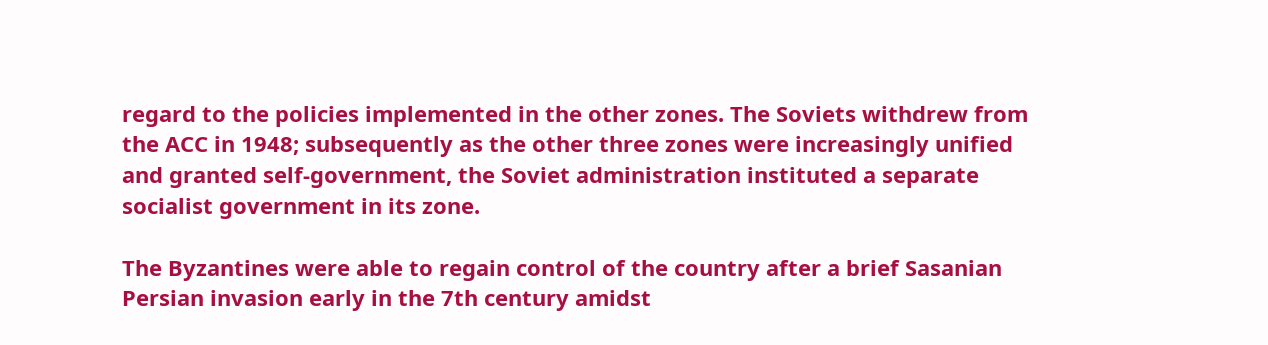regard to the policies implemented in the other zones. The Soviets withdrew from the ACC in 1948; subsequently as the other three zones were increasingly unified and granted self-government, the Soviet administration instituted a separate socialist government in its zone.

The Byzantines were able to regain control of the country after a brief Sasanian Persian invasion early in the 7th century amidst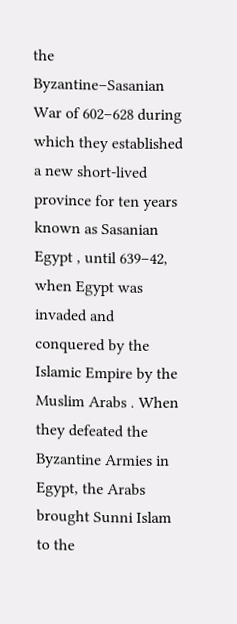the Byzantine–Sasanian War of 602–628 during which they established a new short-lived province for ten years known as Sasanian Egypt , until 639–42, when Egypt was invaded and conquered by the Islamic Empire by the Muslim Arabs . When they defeated the Byzantine Armies in Egypt, the Arabs brought Sunni Islam to the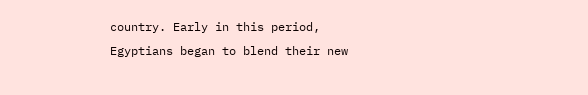country. Early in this period, Egyptians began to blend their new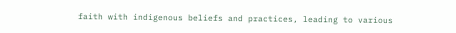faith with indigenous beliefs and practices, leading to various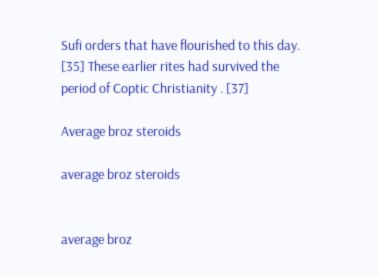Sufi orders that have flourished to this day. [35] These earlier rites had survived the period of Coptic Christianity . [37]

Average broz steroids

average broz steroids


average broz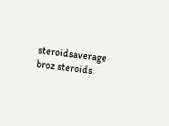steroidsaverage broz steroids